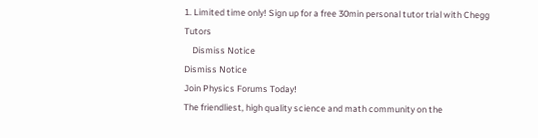1. Limited time only! Sign up for a free 30min personal tutor trial with Chegg Tutors
    Dismiss Notice
Dismiss Notice
Join Physics Forums Today!
The friendliest, high quality science and math community on the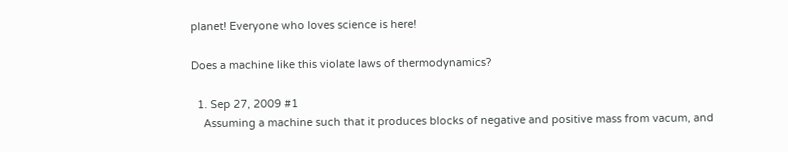planet! Everyone who loves science is here!

Does a machine like this violate laws of thermodynamics?

  1. Sep 27, 2009 #1
    Assuming a machine such that it produces blocks of negative and positive mass from vacum, and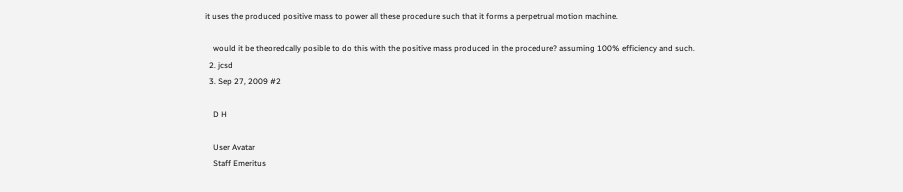it uses the produced positive mass to power all these procedure such that it forms a perpetrual motion machine.

    would it be theoredcally posible to do this with the positive mass produced in the procedure? assuming 100% efficiency and such.
  2. jcsd
  3. Sep 27, 2009 #2

    D H

    User Avatar
    Staff Emeritus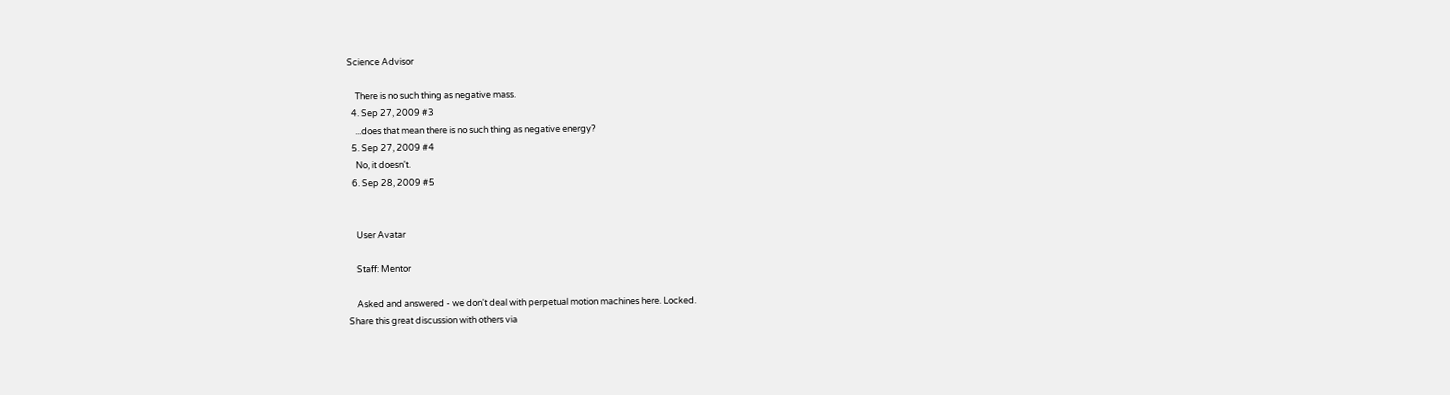Science Advisor

    There is no such thing as negative mass.
  4. Sep 27, 2009 #3
    ...does that mean there is no such thing as negative energy?
  5. Sep 27, 2009 #4
    No, it doesn't.
  6. Sep 28, 2009 #5


    User Avatar

    Staff: Mentor

    Asked and answered - we don't deal with perpetual motion machines here. Locked.
Share this great discussion with others via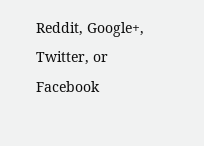Reddit, Google+, Twitter, or Facebook